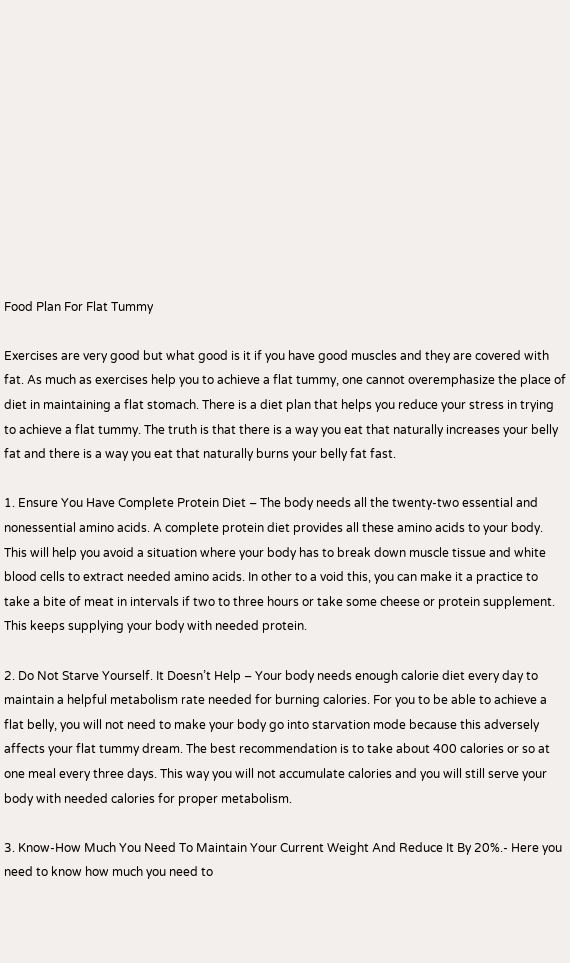Food Plan For Flat Tummy

Exercises are very good but what good is it if you have good muscles and they are covered with fat. As much as exercises help you to achieve a flat tummy, one cannot overemphasize the place of diet in maintaining a flat stomach. There is a diet plan that helps you reduce your stress in trying to achieve a flat tummy. The truth is that there is a way you eat that naturally increases your belly fat and there is a way you eat that naturally burns your belly fat fast.

1. Ensure You Have Complete Protein Diet – The body needs all the twenty-two essential and nonessential amino acids. A complete protein diet provides all these amino acids to your body. This will help you avoid a situation where your body has to break down muscle tissue and white blood cells to extract needed amino acids. In other to a void this, you can make it a practice to take a bite of meat in intervals if two to three hours or take some cheese or protein supplement. This keeps supplying your body with needed protein.

2. Do Not Starve Yourself. It Doesn’t Help – Your body needs enough calorie diet every day to maintain a helpful metabolism rate needed for burning calories. For you to be able to achieve a flat belly, you will not need to make your body go into starvation mode because this adversely affects your flat tummy dream. The best recommendation is to take about 400 calories or so at one meal every three days. This way you will not accumulate calories and you will still serve your body with needed calories for proper metabolism.

3. Know-How Much You Need To Maintain Your Current Weight And Reduce It By 20%.- Here you need to know how much you need to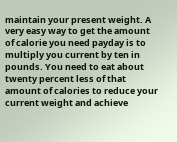maintain your present weight. A very easy way to get the amount of calorie you need payday is to multiply you current by ten in pounds. You need to eat about twenty percent less of that amount of calories to reduce your current weight and achieve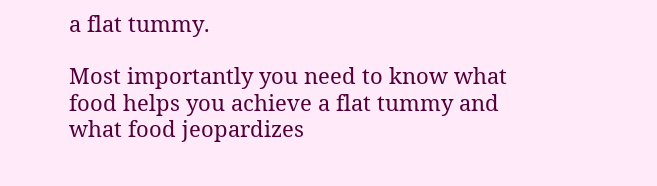a flat tummy.

Most importantly you need to know what food helps you achieve a flat tummy and what food jeopardizes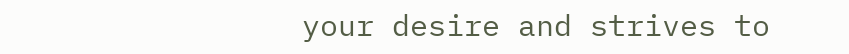your desire and strives to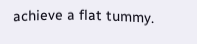achieve a flat tummy.